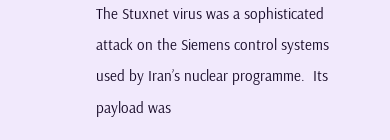The Stuxnet virus was a sophisticated attack on the Siemens control systems used by Iran’s nuclear programme.  Its payload was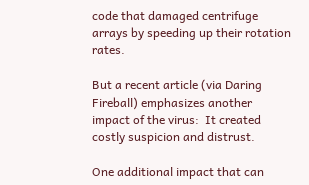code that damaged centrifuge arrays by speeding up their rotation rates.

But a recent article (via Daring Fireball) emphasizes another impact of the virus:  It created costly suspicion and distrust.

One additional impact that can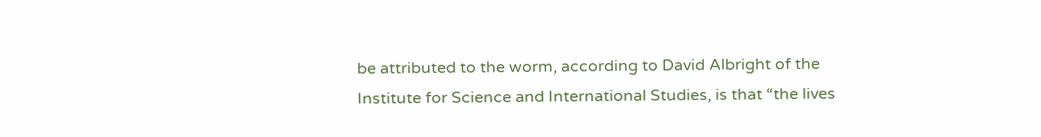be attributed to the worm, according to David Albright of the Institute for Science and International Studies, is that “the lives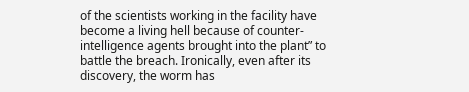of the scientists working in the facility have become a living hell because of counter-intelligence agents brought into the plant” to battle the breach. Ironically, even after its discovery, the worm has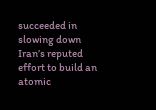succeeded in slowing down Iran’s reputed effort to build an atomic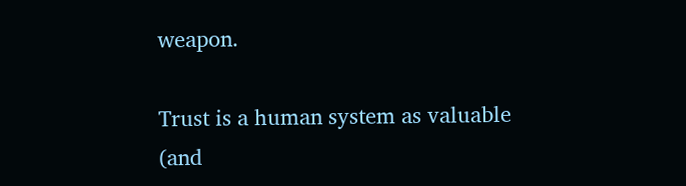weapon.

Trust is a human system as valuable (and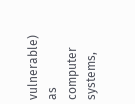vulnerable) as computer systems,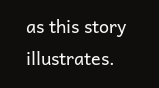as this story illustrates.